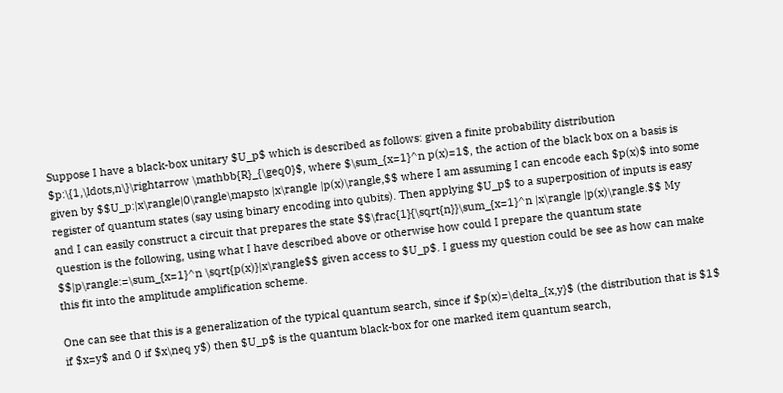Suppose I have a black-box unitary $U_p$ which is described as follows: given a finite probability distribution $p:\{1,\ldots,n\}\rightarrow \mathbb{R}_{\geq0}$, where $\sum_{x=1}^n p(x)=1$, the action of the black box on a basis is given by $$U_p:|x\rangle|0\rangle\mapsto |x\rangle |p(x)\rangle,$$ where I am assuming I can encode each $p(x)$ into some register of quantum states (say using binary encoding into qubits). Then applying $U_p$ to a superposition of inputs is easy and I can easily construct a circuit that prepares the state $$\frac{1}{\sqrt{n}}\sum_{x=1}^n |x\rangle |p(x)\rangle.$$ My question is the following, using what I have described above or otherwise how could I prepare the quantum state $$|p\rangle:=\sum_{x=1}^n \sqrt{p(x)}|x\rangle$$ given access to $U_p$. I guess my question could be see as how can make this fit into the amplitude amplification scheme.

One can see that this is a generalization of the typical quantum search, since if $p(x)=\delta_{x,y}$ (the distribution that is $1$ if $x=y$ and 0 if $x\neq y$) then $U_p$ is the quantum black-box for one marked item quantum search,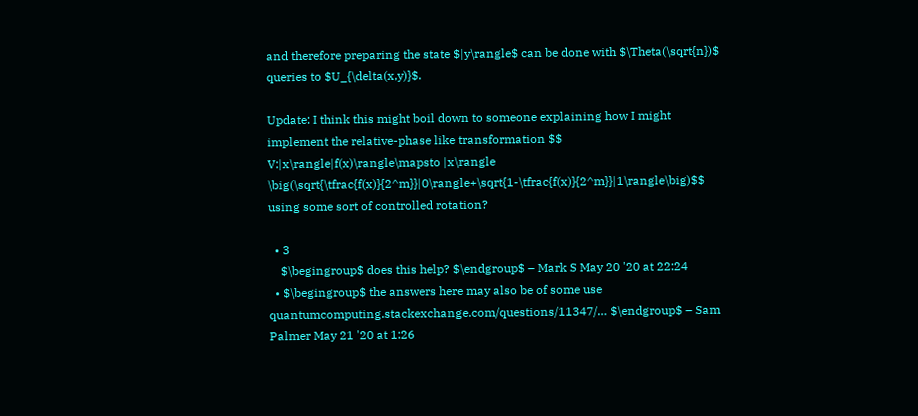and therefore preparing the state $|y\rangle$ can be done with $\Theta(\sqrt{n})$ queries to $U_{\delta(x,y)}$.

Update: I think this might boil down to someone explaining how I might implement the relative-phase like transformation $$ V:|x\rangle|f(x)\rangle\mapsto |x\rangle \big(\sqrt{\tfrac{f(x)}{2^m}}|0\rangle+\sqrt{1-\tfrac{f(x)}{2^m}}|1\rangle\big)$$ using some sort of controlled rotation?

  • 3
    $\begingroup$ does this help? $\endgroup$ – Mark S May 20 '20 at 22:24
  • $\begingroup$ the answers here may also be of some use quantumcomputing.stackexchange.com/questions/11347/… $\endgroup$ – Sam Palmer May 21 '20 at 1:26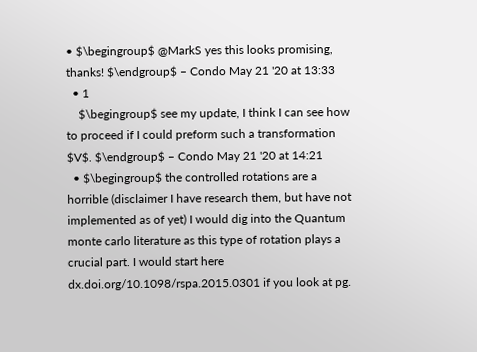• $\begingroup$ @MarkS yes this looks promising, thanks! $\endgroup$ – Condo May 21 '20 at 13:33
  • 1
    $\begingroup$ see my update, I think I can see how to proceed if I could preform such a transformation $V$. $\endgroup$ – Condo May 21 '20 at 14:21
  • $\begingroup$ the controlled rotations are a horrible (disclaimer I have research them, but have not implemented as of yet) I would dig into the Quantum monte carlo literature as this type of rotation plays a crucial part. I would start here dx.doi.org/10.1098/rspa.2015.0301 if you look at pg.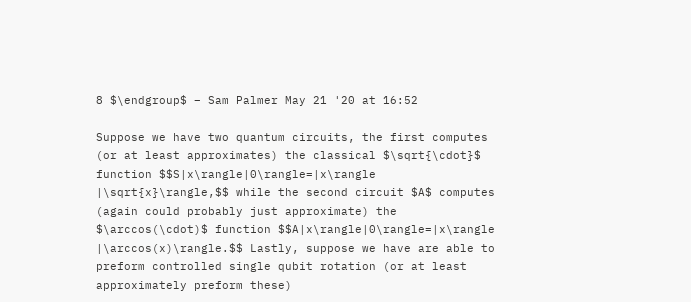8 $\endgroup$ – Sam Palmer May 21 '20 at 16:52

Suppose we have two quantum circuits, the first computes (or at least approximates) the classical $\sqrt{\cdot}$ function $$S|x\rangle|0\rangle=|x\rangle |\sqrt{x}\rangle,$$ while the second circuit $A$ computes (again could probably just approximate) the $\arccos(\cdot)$ function $$A|x\rangle|0\rangle=|x\rangle |\arccos(x)\rangle.$$ Lastly, suppose we have are able to preform controlled single qubit rotation (or at least approximately preform these)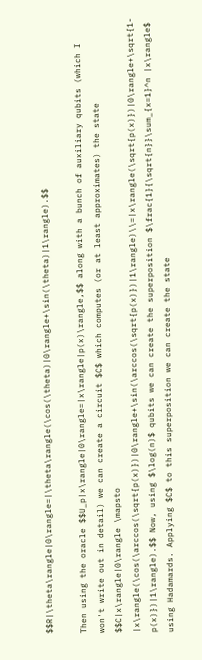$$R|\theta\rangle|0\rangle=|\theta\rangle(\cos(\theta)|0\rangle+\sin(\theta)|1\rangle).$$

Then using the oracle $$U_p|x\rangle|0\rangle=|x\rangle|p(x)\rangle,$$ along with a bunch of auxiliary qubits (which I won't write out in detail) we can create a circuit $C$ which computes (or at least approximates) the state $$C|x\rangle|0\rangle \mapsto |x\rangle(\cos(\arccos(\sqrt{p(x)})|0\rangle+\sin(\arccos(\sqrt{p(x)})|1\rangle)\\=|x\rangle(\sqrt{p(x)})|0\rangle+\sqrt{1-p(x)})|1\rangle).$$ Now, using $\log(n)$ qubits we can create the superposition $\frac{1}{\sqrt{n}}\sum_{x=1}^n |x\rangle$ using Hadamards. Applying $C$ to this superposition we can create the state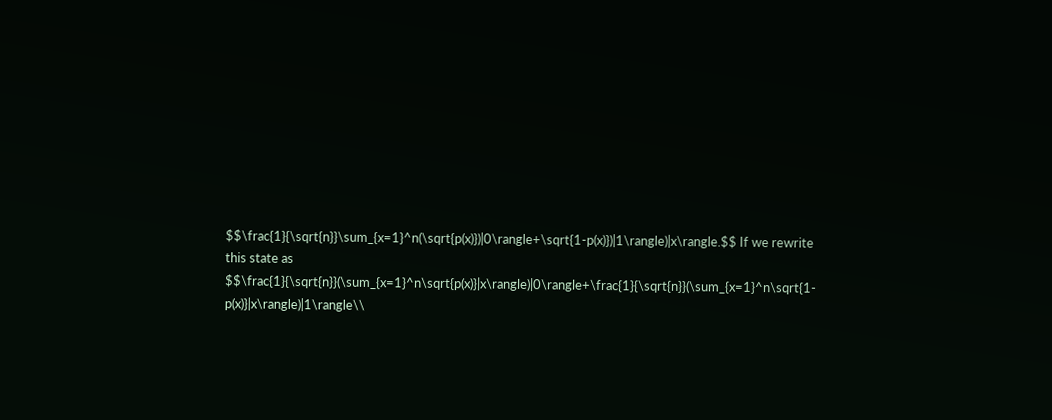$$\frac{1}{\sqrt{n}}\sum_{x=1}^n(\sqrt{p(x)})|0\rangle+\sqrt{1-p(x)})|1\rangle)|x\rangle.$$ If we rewrite this state as $$\frac{1}{\sqrt{n}}(\sum_{x=1}^n\sqrt{p(x)}|x\rangle)|0\rangle+\frac{1}{\sqrt{n}}(\sum_{x=1}^n\sqrt{1-p(x)}|x\rangle)|1\rangle\\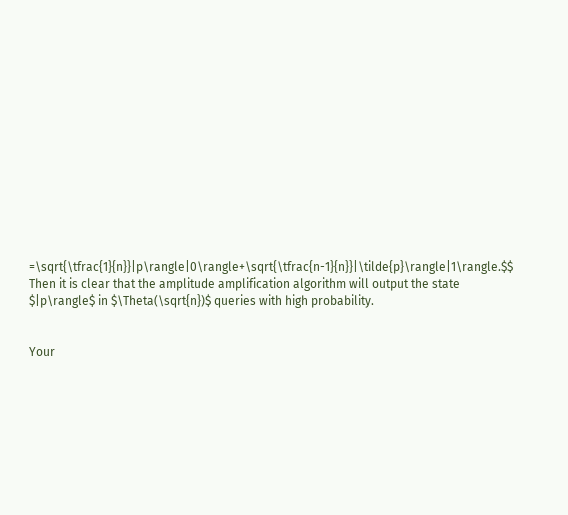=\sqrt{\tfrac{1}{n}}|p\rangle|0\rangle+\sqrt{\tfrac{n-1}{n}}|\tilde{p}\rangle|1\rangle.$$ Then it is clear that the amplitude amplification algorithm will output the state $|p\rangle$ in $\Theta(\sqrt{n})$ queries with high probability.


Your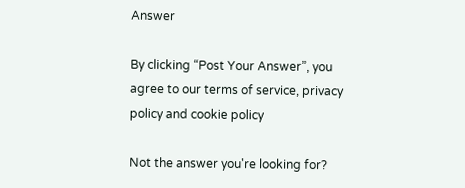Answer

By clicking “Post Your Answer”, you agree to our terms of service, privacy policy and cookie policy

Not the answer you're looking for?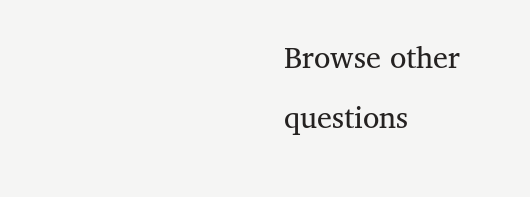Browse other questions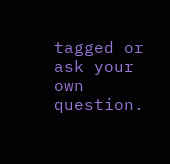tagged or ask your own question.